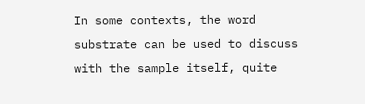In some contexts, the word substrate can be used to discuss with the sample itself, quite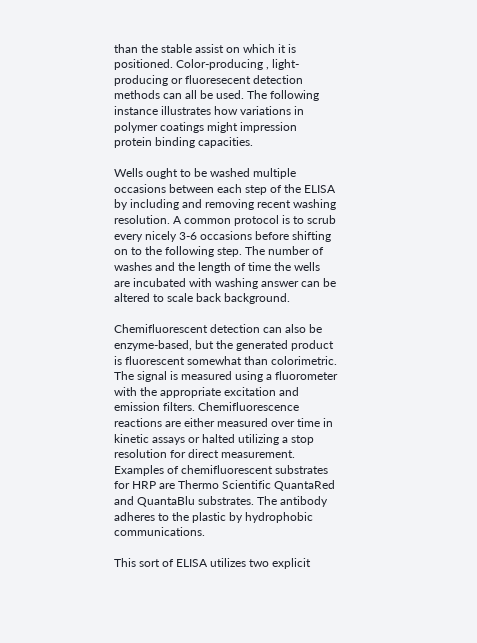than the stable assist on which it is positioned. Color-producing , light-producing or fluoresecent detection methods can all be used. The following instance illustrates how variations in polymer coatings might impression protein binding capacities.

Wells ought to be washed multiple occasions between each step of the ELISA by including and removing recent washing resolution. A common protocol is to scrub every nicely 3-6 occasions before shifting on to the following step. The number of washes and the length of time the wells are incubated with washing answer can be altered to scale back background.

Chemifluorescent detection can also be enzyme-based, but the generated product is fluorescent somewhat than colorimetric. The signal is measured using a fluorometer with the appropriate excitation and emission filters. Chemifluorescence reactions are either measured over time in kinetic assays or halted utilizing a stop resolution for direct measurement. Examples of chemifluorescent substrates for HRP are Thermo Scientific QuantaRed and QuantaBlu substrates. The antibody adheres to the plastic by hydrophobic communications.

This sort of ELISA utilizes two explicit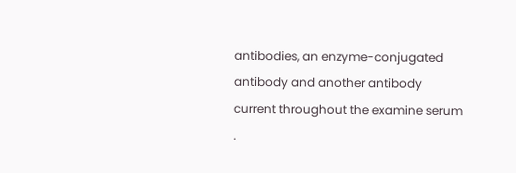antibodies, an enzyme-conjugated antibody and another antibody current throughout the examine serum .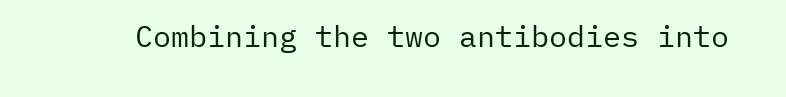Combining the two antibodies into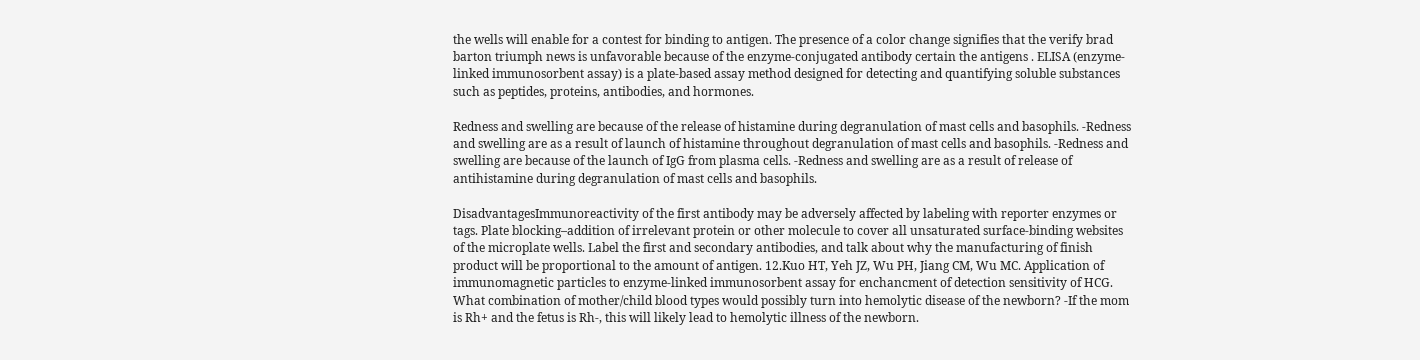the wells will enable for a contest for binding to antigen. The presence of a color change signifies that the verify brad barton triumph news is unfavorable because of the enzyme-conjugated antibody certain the antigens . ELISA (enzyme-linked immunosorbent assay) is a plate-based assay method designed for detecting and quantifying soluble substances such as peptides, proteins, antibodies, and hormones.

Redness and swelling are because of the release of histamine during degranulation of mast cells and basophils. -Redness and swelling are as a result of launch of histamine throughout degranulation of mast cells and basophils. -Redness and swelling are because of the launch of IgG from plasma cells. -Redness and swelling are as a result of release of antihistamine during degranulation of mast cells and basophils.

DisadvantagesImmunoreactivity of the first antibody may be adversely affected by labeling with reporter enzymes or tags. Plate blocking–addition of irrelevant protein or other molecule to cover all unsaturated surface-binding websites of the microplate wells. Label the first and secondary antibodies, and talk about why the manufacturing of finish product will be proportional to the amount of antigen. 12.Kuo HT, Yeh JZ, Wu PH, Jiang CM, Wu MC. Application of immunomagnetic particles to enzyme-linked immunosorbent assay for enchancment of detection sensitivity of HCG. What combination of mother/child blood types would possibly turn into hemolytic disease of the newborn? -If the mom is Rh+ and the fetus is Rh-, this will likely lead to hemolytic illness of the newborn.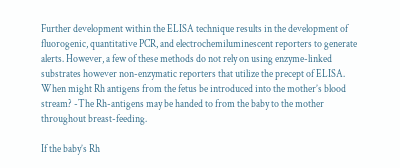Further development within the ELISA technique results in the development of fluorogenic, quantitative PCR, and electrochemiluminescent reporters to generate alerts. However, a few of these methods do not rely on using enzyme-linked substrates however non-enzymatic reporters that utilize the precept of ELISA. When might Rh antigens from the fetus be introduced into the mother’s blood stream? -The Rh-antigens may be handed to from the baby to the mother throughout breast-feeding.

If the baby’s Rh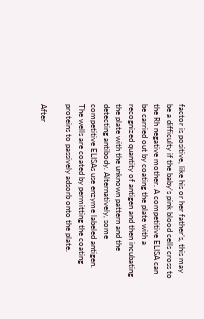factor is positive, like his or her father’s, this may be a difficulty if the baby’s pink blood cells cross to the Rh negative mother. A competitive ELISA can be carried out by coating the plate with a recognized quantity of antigen and then incubating the plate with the unknown pattern and the detecting antibody. Alternatively, some competitive ELISAs use enzyme labeled antigen. The wells are coated by permitting the coating proteins to passively adsorb onto the plate.

After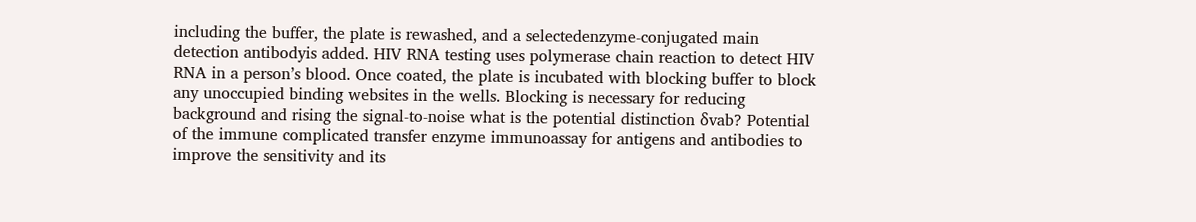including the buffer, the plate is rewashed, and a selectedenzyme-conjugated main detection antibodyis added. HIV RNA testing uses polymerase chain reaction to detect HIV RNA in a person’s blood. Once coated, the plate is incubated with blocking buffer to block any unoccupied binding websites in the wells. Blocking is necessary for reducing background and rising the signal-to-noise what is the potential distinction δvab? Potential of the immune complicated transfer enzyme immunoassay for antigens and antibodies to improve the sensitivity and its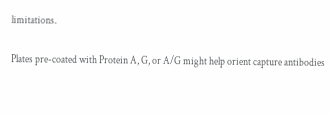limitations.

Plates pre-coated with Protein A, G, or A/G might help orient capture antibodies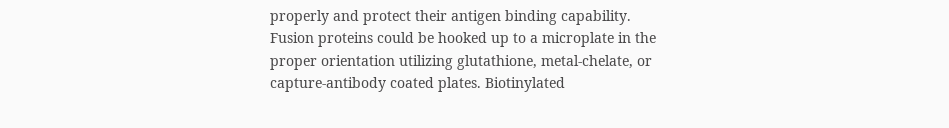properly and protect their antigen binding capability. Fusion proteins could be hooked up to a microplate in the proper orientation utilizing glutathione, metal-chelate, or capture-antibody coated plates. Biotinylated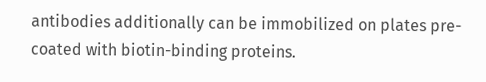antibodies additionally can be immobilized on plates pre-coated with biotin-binding proteins.